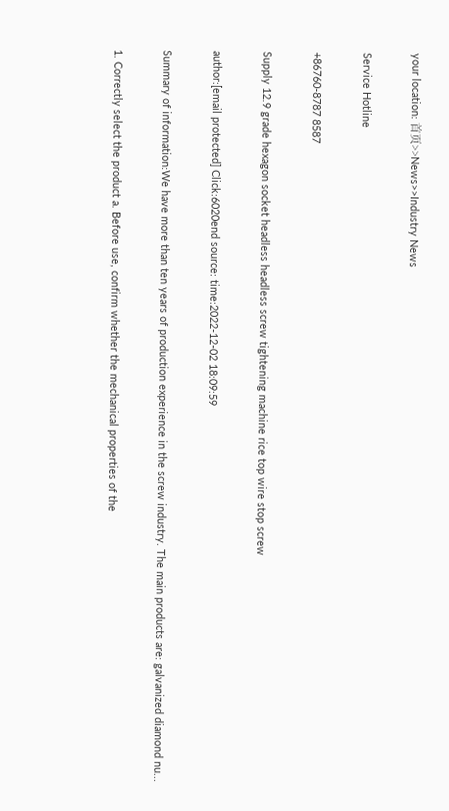your location: 首页>>News>>Industry News

Service Hotline

+86760-8787 8587

Supply 12.9 grade hexagon socket headless headless screw tightening machine rice top wire stop screw

author:[email protected] Click:6020end source: time:2022-12-02 18:09:59

Summary of information:We have more than ten years of production experience in the screw industry. The main products are: galvanized diamond nu...

1. Correctly select the product a. Before use, confirm whether the mechanical properties of the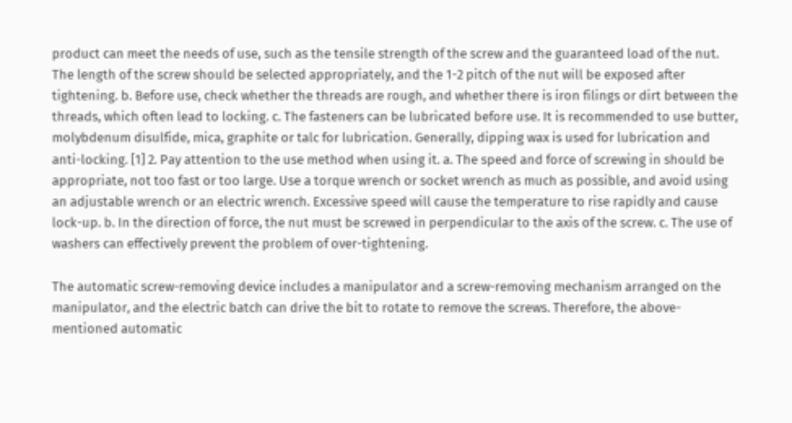product can meet the needs of use, such as the tensile strength of the screw and the guaranteed load of the nut. The length of the screw should be selected appropriately, and the 1-2 pitch of the nut will be exposed after tightening. b. Before use, check whether the threads are rough, and whether there is iron filings or dirt between the threads, which often lead to locking. c. The fasteners can be lubricated before use. It is recommended to use butter, molybdenum disulfide, mica, graphite or talc for lubrication. Generally, dipping wax is used for lubrication and anti-locking. [1] 2. Pay attention to the use method when using it. a. The speed and force of screwing in should be appropriate, not too fast or too large. Use a torque wrench or socket wrench as much as possible, and avoid using an adjustable wrench or an electric wrench. Excessive speed will cause the temperature to rise rapidly and cause lock-up. b. In the direction of force, the nut must be screwed in perpendicular to the axis of the screw. c. The use of washers can effectively prevent the problem of over-tightening.

The automatic screw-removing device includes a manipulator and a screw-removing mechanism arranged on the manipulator, and the electric batch can drive the bit to rotate to remove the screws. Therefore, the above-mentioned automatic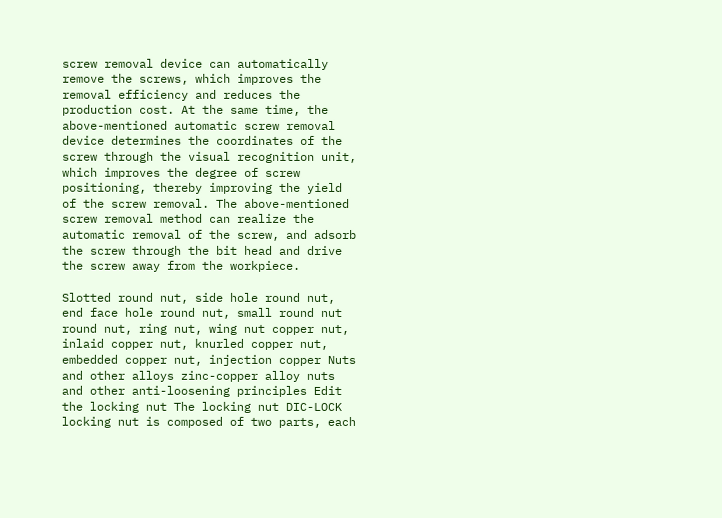screw removal device can automatically remove the screws, which improves the removal efficiency and reduces the production cost. At the same time, the above-mentioned automatic screw removal device determines the coordinates of the screw through the visual recognition unit, which improves the degree of screw positioning, thereby improving the yield of the screw removal. The above-mentioned screw removal method can realize the automatic removal of the screw, and adsorb the screw through the bit head and drive the screw away from the workpiece.

Slotted round nut, side hole round nut, end face hole round nut, small round nut round nut, ring nut, wing nut copper nut, inlaid copper nut, knurled copper nut, embedded copper nut, injection copper Nuts and other alloys zinc-copper alloy nuts and other anti-loosening principles Edit the locking nut The locking nut DIC-LOCK locking nut is composed of two parts, each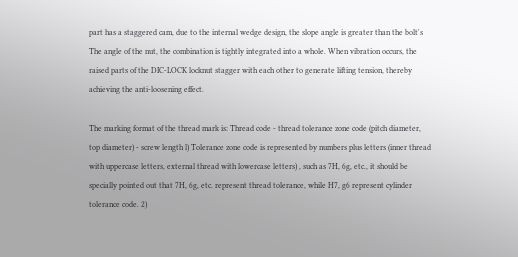part has a staggered cam, due to the internal wedge design, the slope angle is greater than the bolt's The angle of the nut, the combination is tightly integrated into a whole. When vibration occurs, the raised parts of the DIC-LOCK locknut stagger with each other to generate lifting tension, thereby achieving the anti-loosening effect.

The marking format of the thread mark is: Thread code - thread tolerance zone code (pitch diameter, top diameter) - screw length l) Tolerance zone code is represented by numbers plus letters (inner thread with uppercase letters, external thread with lowercase letters) , such as 7H, 6g, etc., it should be specially pointed out that 7H, 6g, etc. represent thread tolerance, while H7, g6 represent cylinder tolerance code. 2)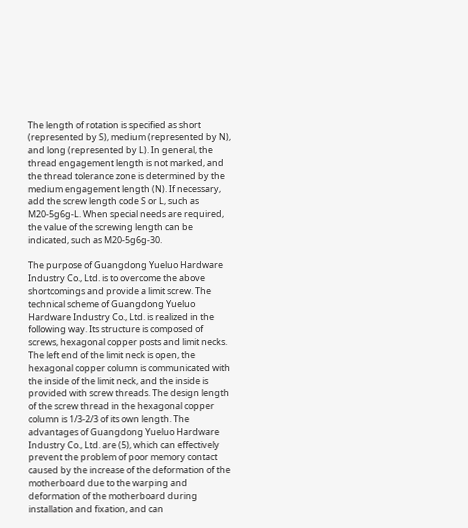The length of rotation is specified as short (represented by S), medium (represented by N), and long (represented by L). In general, the thread engagement length is not marked, and the thread tolerance zone is determined by the medium engagement length (N). If necessary, add the screw length code S or L, such as M20-5g6g-L. When special needs are required, the value of the screwing length can be indicated, such as M20-5g6g-30.

The purpose of Guangdong Yueluo Hardware Industry Co., Ltd. is to overcome the above shortcomings and provide a limit screw. The technical scheme of Guangdong Yueluo Hardware Industry Co., Ltd. is realized in the following way. Its structure is composed of screws, hexagonal copper posts and limit necks. The left end of the limit neck is open, the hexagonal copper column is communicated with the inside of the limit neck, and the inside is provided with screw threads. The design length of the screw thread in the hexagonal copper column is 1/3-2/3 of its own length. The advantages of Guangdong Yueluo Hardware Industry Co., Ltd. are (5), which can effectively prevent the problem of poor memory contact caused by the increase of the deformation of the motherboard due to the warping and deformation of the motherboard during installation and fixation, and can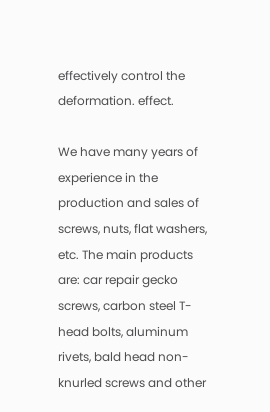effectively control the deformation. effect.

We have many years of experience in the production and sales of screws, nuts, flat washers, etc. The main products are: car repair gecko screws, carbon steel T-head bolts, aluminum rivets, bald head non-knurled screws and other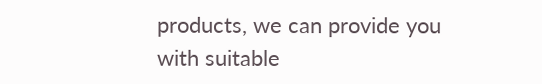products, we can provide you with suitable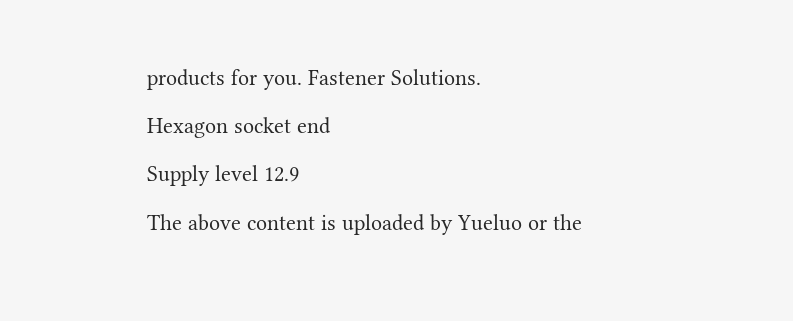products for you. Fastener Solutions.

Hexagon socket end

Supply level 12.9

The above content is uploaded by Yueluo or the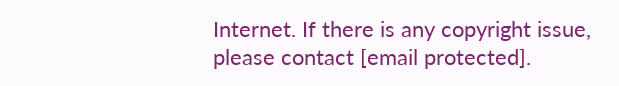Internet. If there is any copyright issue, please contact [email protected].